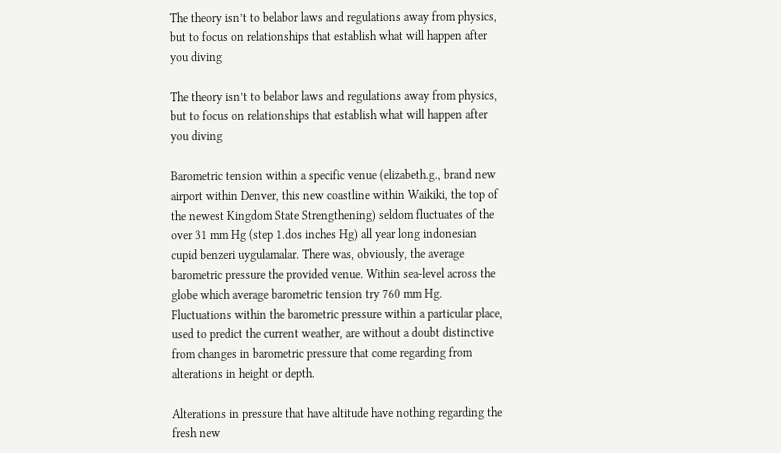The theory isn’t to belabor laws and regulations away from physics, but to focus on relationships that establish what will happen after you diving

The theory isn’t to belabor laws and regulations away from physics, but to focus on relationships that establish what will happen after you diving

Barometric tension within a specific venue (elizabeth.g., brand new airport within Denver, this new coastline within Waikiki, the top of the newest Kingdom State Strengthening) seldom fluctuates of the over 31 mm Hg (step 1.dos inches Hg) all year long indonesian cupid benzeri uygulamalar. There was, obviously, the average barometric pressure the provided venue. Within sea-level across the globe which average barometric tension try 760 mm Hg. Fluctuations within the barometric pressure within a particular place, used to predict the current weather, are without a doubt distinctive from changes in barometric pressure that come regarding from alterations in height or depth.

Alterations in pressure that have altitude have nothing regarding the fresh new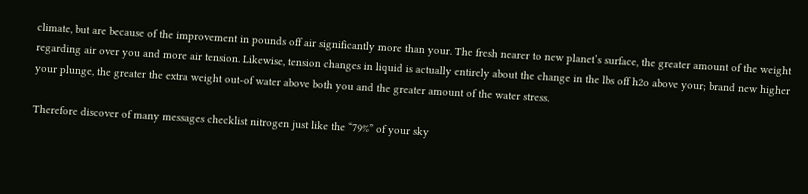climate, but are because of the improvement in pounds off air significantly more than your. The fresh nearer to new planet’s surface, the greater amount of the weight regarding air over you and more air tension. Likewise, tension changes in liquid is actually entirely about the change in the lbs off h2o above your; brand new higher your plunge, the greater the extra weight out-of water above both you and the greater amount of the water stress.

Therefore discover of many messages checklist nitrogen just like the “79%” of your sky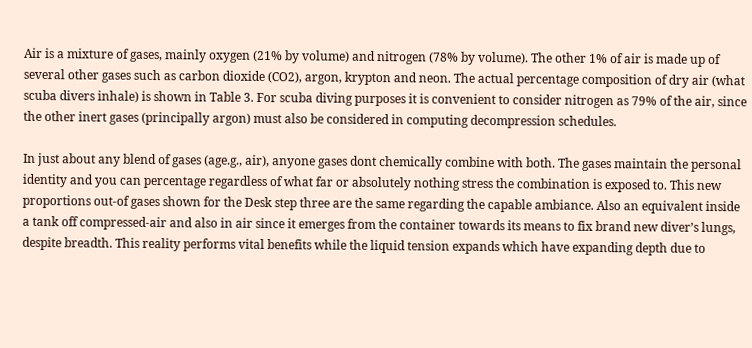Air is a mixture of gases, mainly oxygen (21% by volume) and nitrogen (78% by volume). The other 1% of air is made up of several other gases such as carbon dioxide (CO2), argon, krypton and neon. The actual percentage composition of dry air (what scuba divers inhale) is shown in Table 3. For scuba diving purposes it is convenient to consider nitrogen as 79% of the air, since the other inert gases (principally argon) must also be considered in computing decompression schedules.

In just about any blend of gases (age.g., air), anyone gases dont chemically combine with both. The gases maintain the personal identity and you can percentage regardless of what far or absolutely nothing stress the combination is exposed to. This new proportions out-of gases shown for the Desk step three are the same regarding the capable ambiance. Also an equivalent inside a tank off compressed-air and also in air since it emerges from the container towards its means to fix brand new diver’s lungs, despite breadth. This reality performs vital benefits while the liquid tension expands which have expanding depth due to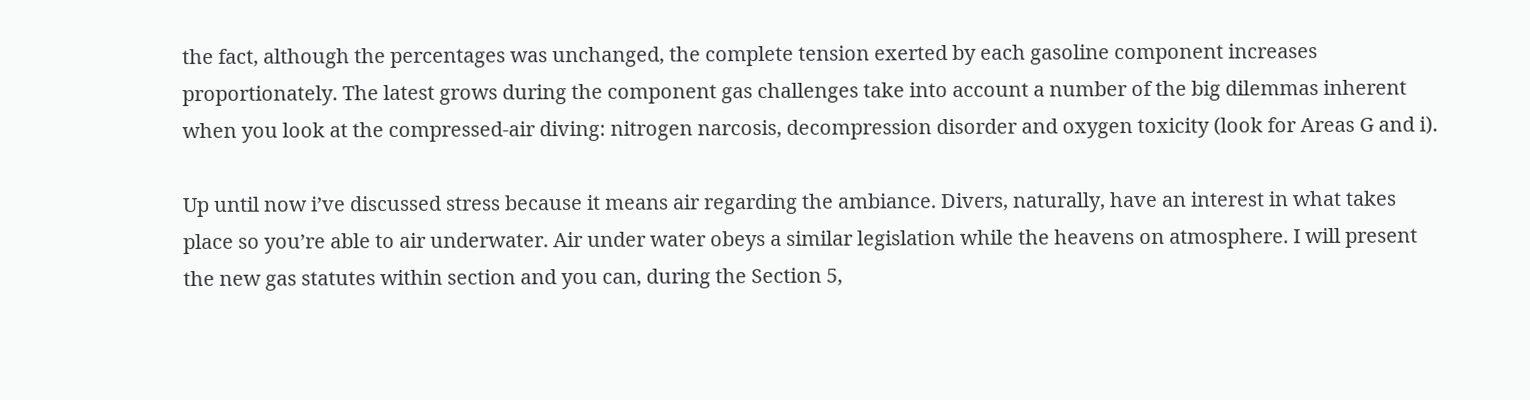the fact, although the percentages was unchanged, the complete tension exerted by each gasoline component increases proportionately. The latest grows during the component gas challenges take into account a number of the big dilemmas inherent when you look at the compressed-air diving: nitrogen narcosis, decompression disorder and oxygen toxicity (look for Areas G and i).

Up until now i’ve discussed stress because it means air regarding the ambiance. Divers, naturally, have an interest in what takes place so you’re able to air underwater. Air under water obeys a similar legislation while the heavens on atmosphere. I will present the new gas statutes within section and you can, during the Section 5,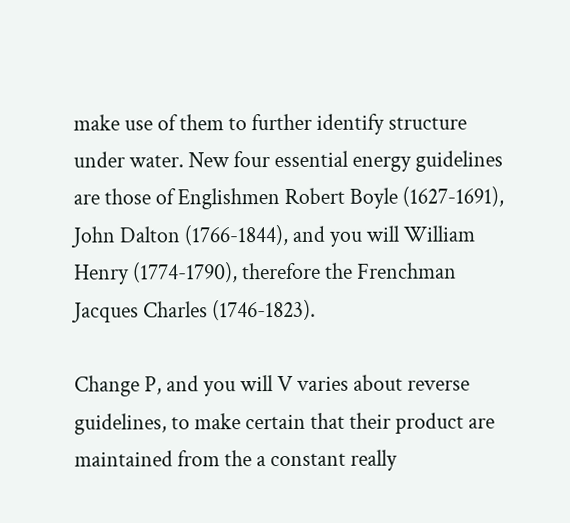make use of them to further identify structure under water. New four essential energy guidelines are those of Englishmen Robert Boyle (1627-1691), John Dalton (1766-1844), and you will William Henry (1774-1790), therefore the Frenchman Jacques Charles (1746-1823).

Change P, and you will V varies about reverse guidelines, to make certain that their product are maintained from the a constant really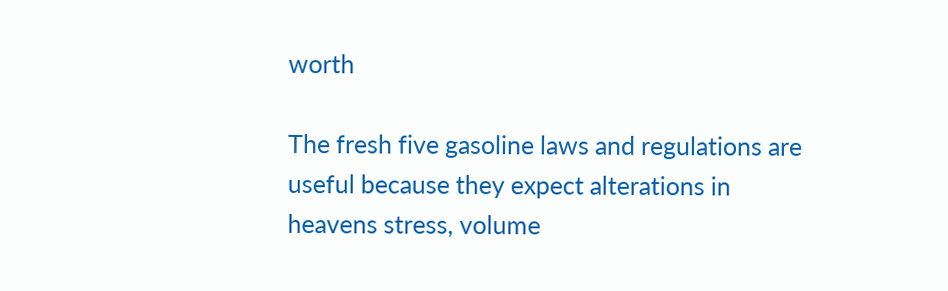worth

The fresh five gasoline laws and regulations are useful because they expect alterations in heavens stress, volume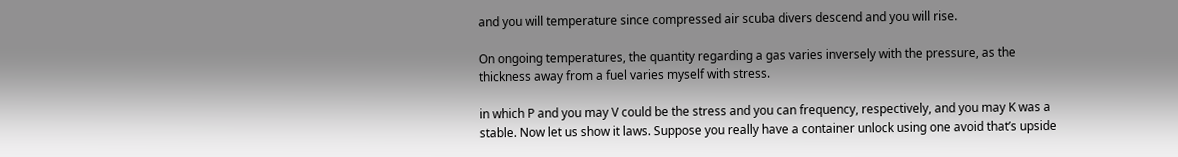and you will temperature since compressed air scuba divers descend and you will rise.

On ongoing temperatures, the quantity regarding a gas varies inversely with the pressure, as the thickness away from a fuel varies myself with stress.

in which P and you may V could be the stress and you can frequency, respectively, and you may K was a stable. Now let us show it laws. Suppose you really have a container unlock using one avoid that’s upside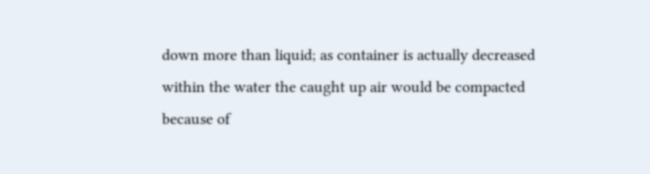down more than liquid; as container is actually decreased within the water the caught up air would be compacted because of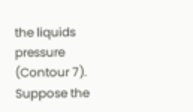the liquids pressure (Contour 7). Suppose the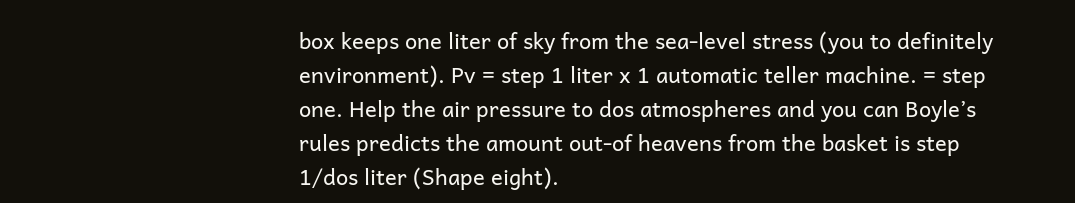box keeps one liter of sky from the sea-level stress (you to definitely environment). Pv = step 1 liter x 1 automatic teller machine. = step one. Help the air pressure to dos atmospheres and you can Boyle’s rules predicts the amount out-of heavens from the basket is step 1/dos liter (Shape eight).